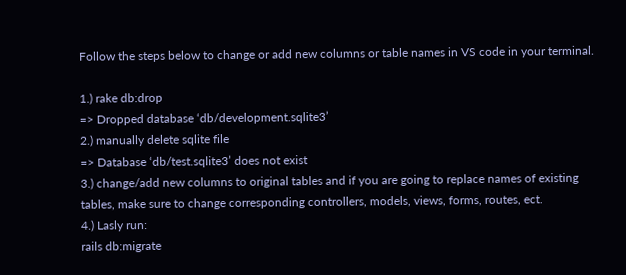Follow the steps below to change or add new columns or table names in VS code in your terminal.

1.) rake db:drop
=> Dropped database ‘db/development.sqlite3’
2.) manually delete sqlite file
=> Database ‘db/test.sqlite3’ does not exist
3.) change/add new columns to original tables and if you are going to replace names of existing tables, make sure to change corresponding controllers, models, views, forms, routes, ect.
4.) Lasly run:
rails db:migrate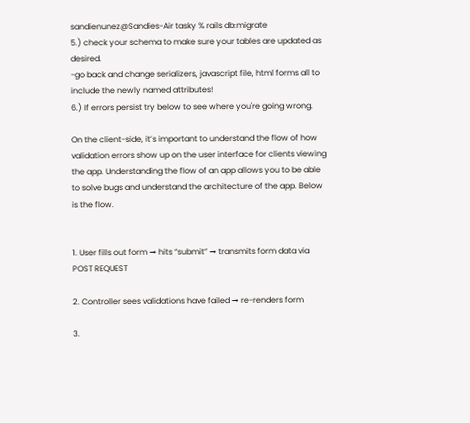sandienunez@Sandies-Air tasky % rails db:migrate
5.) check your schema to make sure your tables are updated as desired.
-go back and change serializers, javascript file, html forms all to include the newly named attributes!
6.) If errors persist try below to see where you're going wrong.

On the client-side, it’s important to understand the flow of how validation errors show up on the user interface for clients viewing the app. Understanding the flow of an app allows you to be able to solve bugs and understand the architecture of the app. Below is the flow.


1. User fills out form → hits “submit” → transmits form data via POST REQUEST

2. Controller sees validations have failed → re-renders form

3.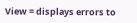View = displays errors to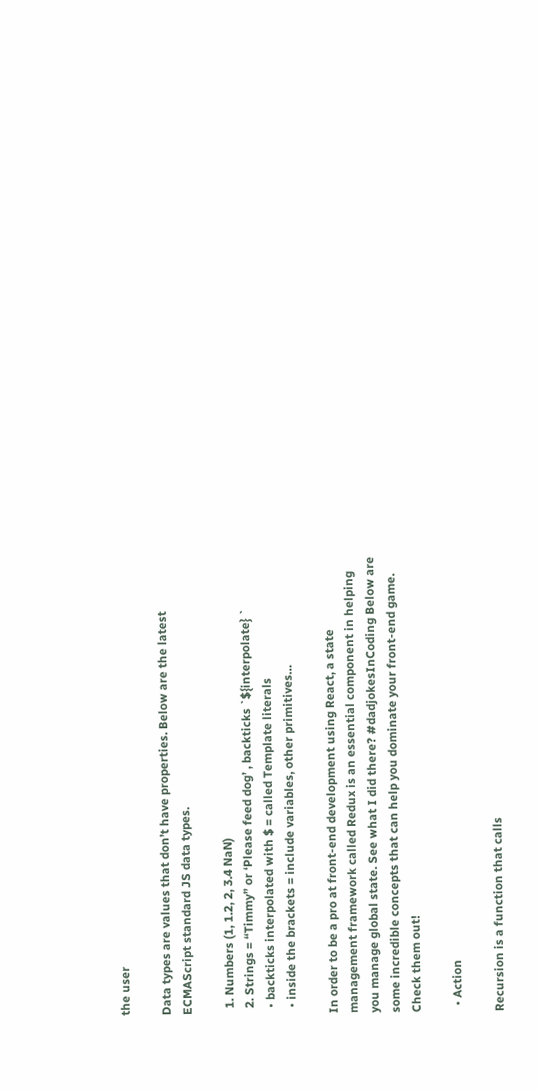the user

Data types are values that don’t have properties. Below are the latest ECMAScript standard JS data types.

  1. Numbers (1, 1.2, 2, 3.4 NaN)
  2. Strings = “Timmy” or ‘Please feed dog’ , backticks `${interpolate} `
  • backticks interpolated with $ = called Template literals
  • inside the brackets = include variables, other primitives…

In order to be a pro at front-end development using React, a state management framework called Redux is an essential component in helping you manage global state. See what I did there? #dadjokesInCoding Below are some incredible concepts that can help you dominate your front-end game. Check them out!

  • Action

Recursion is a function that calls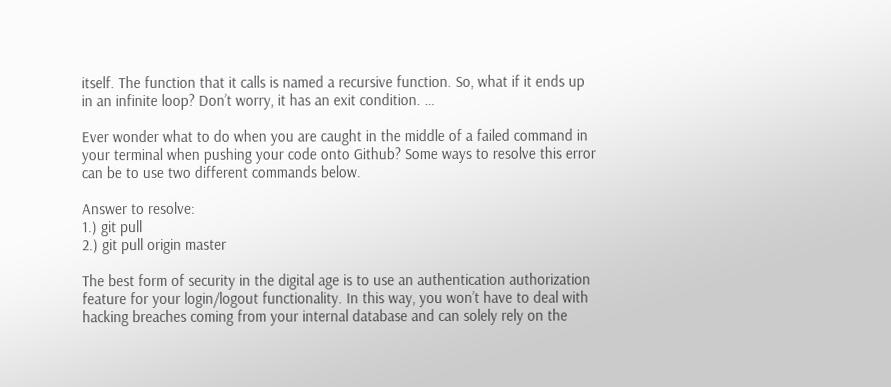itself. The function that it calls is named a recursive function. So, what if it ends up in an infinite loop? Don’t worry, it has an exit condition. …

Ever wonder what to do when you are caught in the middle of a failed command in your terminal when pushing your code onto Github? Some ways to resolve this error can be to use two different commands below.

Answer to resolve:
1.) git pull
2.) git pull origin master

The best form of security in the digital age is to use an authentication authorization feature for your login/logout functionality. In this way, you won’t have to deal with hacking breaches coming from your internal database and can solely rely on the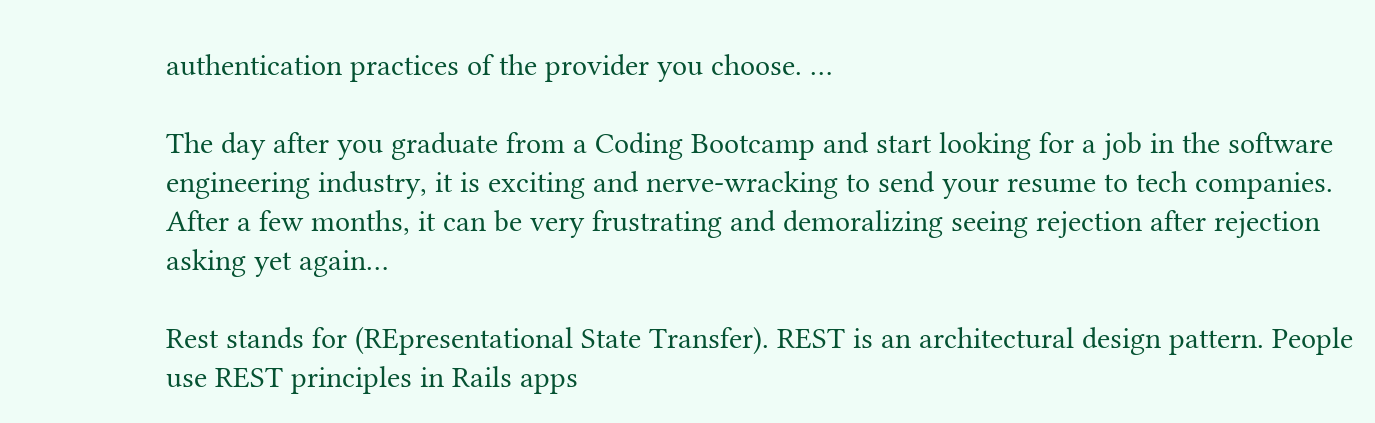authentication practices of the provider you choose. …

The day after you graduate from a Coding Bootcamp and start looking for a job in the software engineering industry, it is exciting and nerve-wracking to send your resume to tech companies. After a few months, it can be very frustrating and demoralizing seeing rejection after rejection asking yet again…

Rest stands for (REpresentational State Transfer). REST is an architectural design pattern. People use REST principles in Rails apps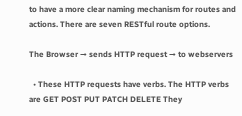to have a more clear naming mechanism for routes and actions. There are seven RESTful route options.

The Browser → sends HTTP request → to webservers

  • These HTTP requests have verbs. The HTTP verbs are GET POST PUT PATCH DELETE They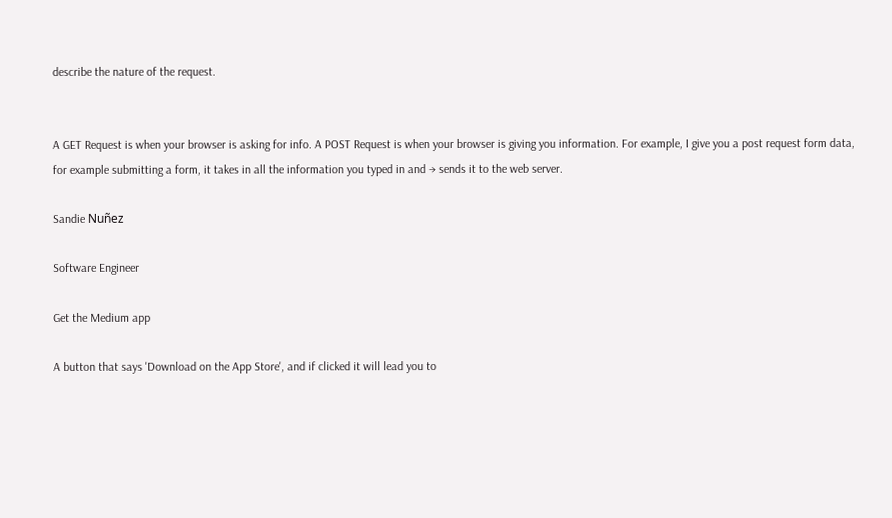describe the nature of the request.


A GET Request is when your browser is asking for info. A POST Request is when your browser is giving you information. For example, I give you a post request form data, for example submitting a form, it takes in all the information you typed in and → sends it to the web server.

Sandie Nuñez

Software Engineer

Get the Medium app

A button that says 'Download on the App Store', and if clicked it will lead you to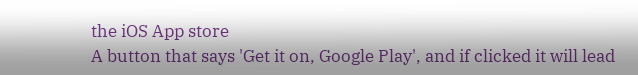the iOS App store
A button that says 'Get it on, Google Play', and if clicked it will lead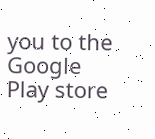you to the Google Play store